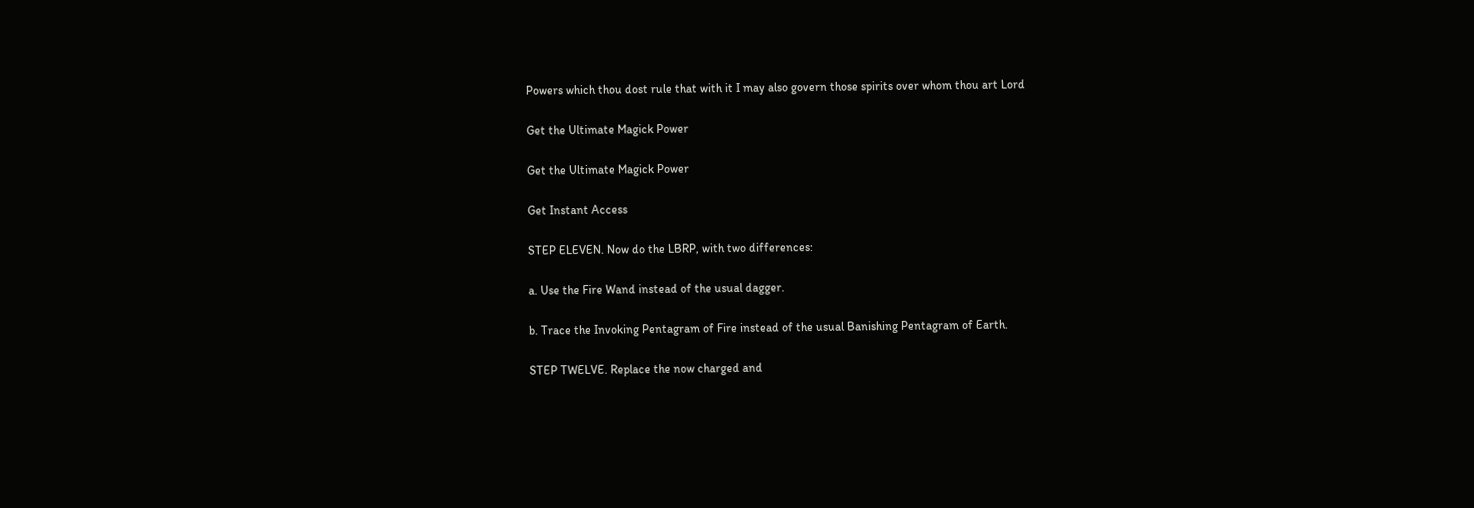Powers which thou dost rule that with it I may also govern those spirits over whom thou art Lord

Get the Ultimate Magick Power

Get the Ultimate Magick Power

Get Instant Access

STEP ELEVEN. Now do the LBRP, with two differences:

a. Use the Fire Wand instead of the usual dagger.

b. Trace the Invoking Pentagram of Fire instead of the usual Banishing Pentagram of Earth.

STEP TWELVE. Replace the now charged and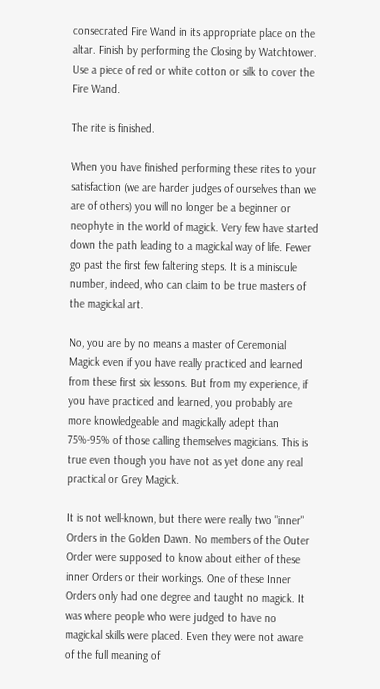consecrated Fire Wand in its appropriate place on the altar. Finish by performing the Closing by Watchtower. Use a piece of red or white cotton or silk to cover the Fire Wand.

The rite is finished.

When you have finished performing these rites to your satisfaction (we are harder judges of ourselves than we are of others) you will no longer be a beginner or neophyte in the world of magick. Very few have started down the path leading to a magickal way of life. Fewer go past the first few faltering steps. It is a miniscule number, indeed, who can claim to be true masters of the magickal art.

No, you are by no means a master of Ceremonial Magick even if you have really practiced and learned from these first six lessons. But from my experience, if you have practiced and learned, you probably are more knowledgeable and magickally adept than 75%-95% of those calling themselves magicians. This is true even though you have not as yet done any real practical or Grey Magick.

It is not well-known, but there were really two "inner" Orders in the Golden Dawn. No members of the Outer Order were supposed to know about either of these inner Orders or their workings. One of these Inner Orders only had one degree and taught no magick. It was where people who were judged to have no magickal skills were placed. Even they were not aware of the full meaning of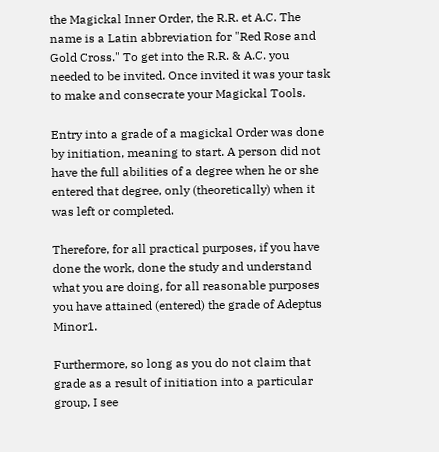the Magickal Inner Order, the R.R. et A.C. The name is a Latin abbreviation for "Red Rose and Gold Cross." To get into the R.R. & A.C. you needed to be invited. Once invited it was your task to make and consecrate your Magickal Tools.

Entry into a grade of a magickal Order was done by initiation, meaning to start. A person did not have the full abilities of a degree when he or she entered that degree, only (theoretically) when it was left or completed.

Therefore, for all practical purposes, if you have done the work, done the study and understand what you are doing, for all reasonable purposes you have attained (entered) the grade of Adeptus Minor1.

Furthermore, so long as you do not claim that grade as a result of initiation into a particular group, I see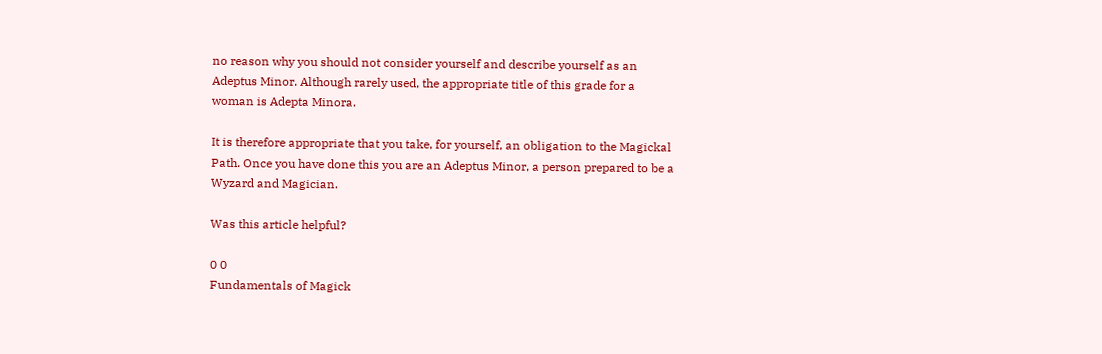no reason why you should not consider yourself and describe yourself as an Adeptus Minor. Although rarely used, the appropriate title of this grade for a woman is Adepta Minora.

It is therefore appropriate that you take, for yourself, an obligation to the Magickal Path. Once you have done this you are an Adeptus Minor, a person prepared to be a Wyzard and Magician.

Was this article helpful?

0 0
Fundamentals of Magick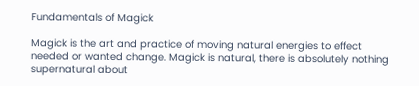Fundamentals of Magick

Magick is the art and practice of moving natural energies to effect needed or wanted change. Magick is natural, there is absolutely nothing supernatural about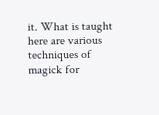it. What is taught here are various techniques of magick for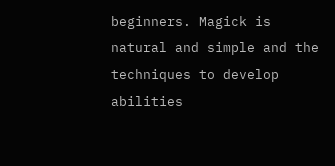beginners. Magick is natural and simple and the techniques to develop abilities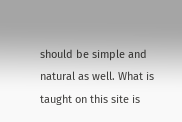should be simple and natural as well. What is taught on this site is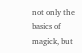not only the basics of magick, but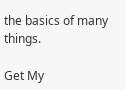the basics of many things.

Get My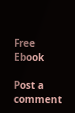Free Ebook

Post a comment